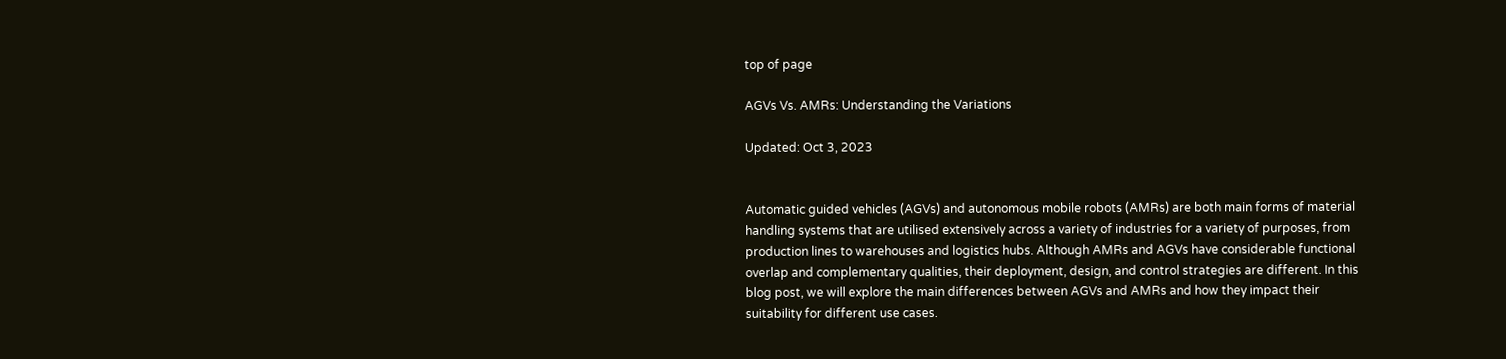top of page

AGVs Vs. AMRs: Understanding the Variations

Updated: Oct 3, 2023


Automatic guided vehicles (AGVs) and autonomous mobile robots (AMRs) are both main forms of material handling systems that are utilised extensively across a variety of industries for a variety of purposes, from production lines to warehouses and logistics hubs. Although AMRs and AGVs have considerable functional overlap and complementary qualities, their deployment, design, and control strategies are different. In this blog post, we will explore the main differences between AGVs and AMRs and how they impact their suitability for different use cases.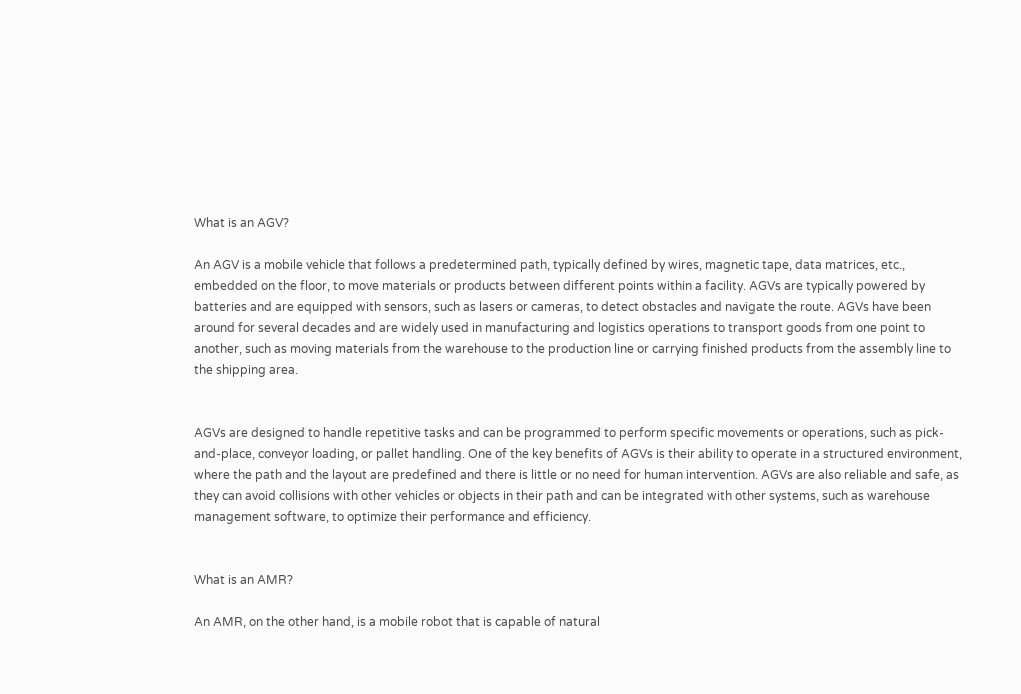What is an AGV?

An AGV is a mobile vehicle that follows a predetermined path, typically defined by wires, magnetic tape, data matrices, etc., embedded on the floor, to move materials or products between different points within a facility. AGVs are typically powered by batteries and are equipped with sensors, such as lasers or cameras, to detect obstacles and navigate the route. AGVs have been around for several decades and are widely used in manufacturing and logistics operations to transport goods from one point to another, such as moving materials from the warehouse to the production line or carrying finished products from the assembly line to the shipping area.


AGVs are designed to handle repetitive tasks and can be programmed to perform specific movements or operations, such as pick-and-place, conveyor loading, or pallet handling. One of the key benefits of AGVs is their ability to operate in a structured environment, where the path and the layout are predefined and there is little or no need for human intervention. AGVs are also reliable and safe, as they can avoid collisions with other vehicles or objects in their path and can be integrated with other systems, such as warehouse management software, to optimize their performance and efficiency.


What is an AMR?

An AMR, on the other hand, is a mobile robot that is capable of natural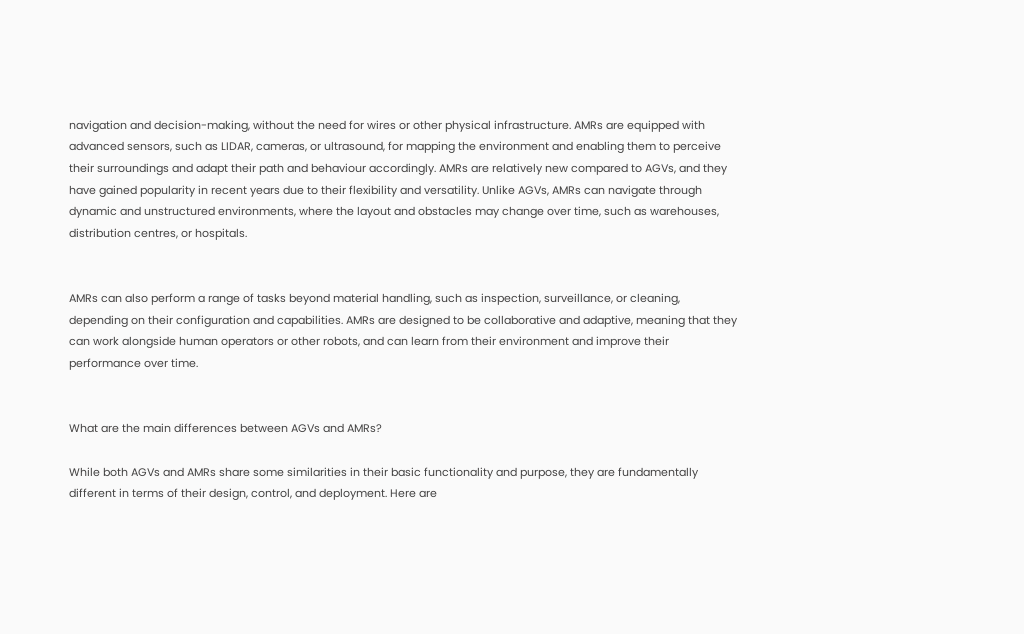navigation and decision-making, without the need for wires or other physical infrastructure. AMRs are equipped with advanced sensors, such as LIDAR, cameras, or ultrasound, for mapping the environment and enabling them to perceive their surroundings and adapt their path and behaviour accordingly. AMRs are relatively new compared to AGVs, and they have gained popularity in recent years due to their flexibility and versatility. Unlike AGVs, AMRs can navigate through dynamic and unstructured environments, where the layout and obstacles may change over time, such as warehouses, distribution centres, or hospitals.


AMRs can also perform a range of tasks beyond material handling, such as inspection, surveillance, or cleaning, depending on their configuration and capabilities. AMRs are designed to be collaborative and adaptive, meaning that they can work alongside human operators or other robots, and can learn from their environment and improve their performance over time.


What are the main differences between AGVs and AMRs?

While both AGVs and AMRs share some similarities in their basic functionality and purpose, they are fundamentally different in terms of their design, control, and deployment. Here are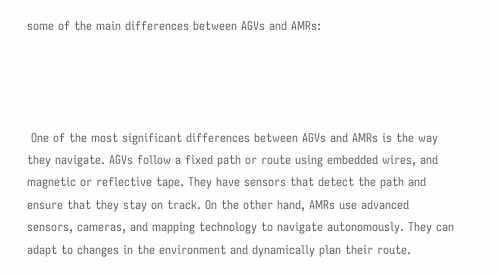some of the main differences between AGVs and AMRs:




 One of the most significant differences between AGVs and AMRs is the way they navigate. AGVs follow a fixed path or route using embedded wires, and magnetic or reflective tape. They have sensors that detect the path and ensure that they stay on track. On the other hand, AMRs use advanced sensors, cameras, and mapping technology to navigate autonomously. They can adapt to changes in the environment and dynamically plan their route.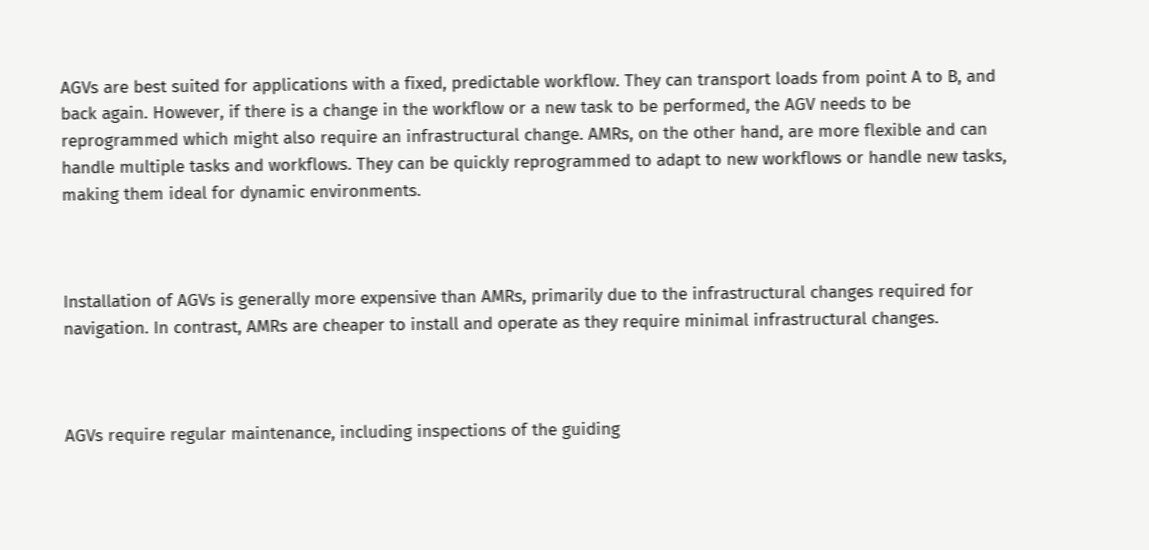AGVs are best suited for applications with a fixed, predictable workflow. They can transport loads from point A to B, and back again. However, if there is a change in the workflow or a new task to be performed, the AGV needs to be reprogrammed which might also require an infrastructural change. AMRs, on the other hand, are more flexible and can handle multiple tasks and workflows. They can be quickly reprogrammed to adapt to new workflows or handle new tasks, making them ideal for dynamic environments.



Installation of AGVs is generally more expensive than AMRs, primarily due to the infrastructural changes required for navigation. In contrast, AMRs are cheaper to install and operate as they require minimal infrastructural changes.



AGVs require regular maintenance, including inspections of the guiding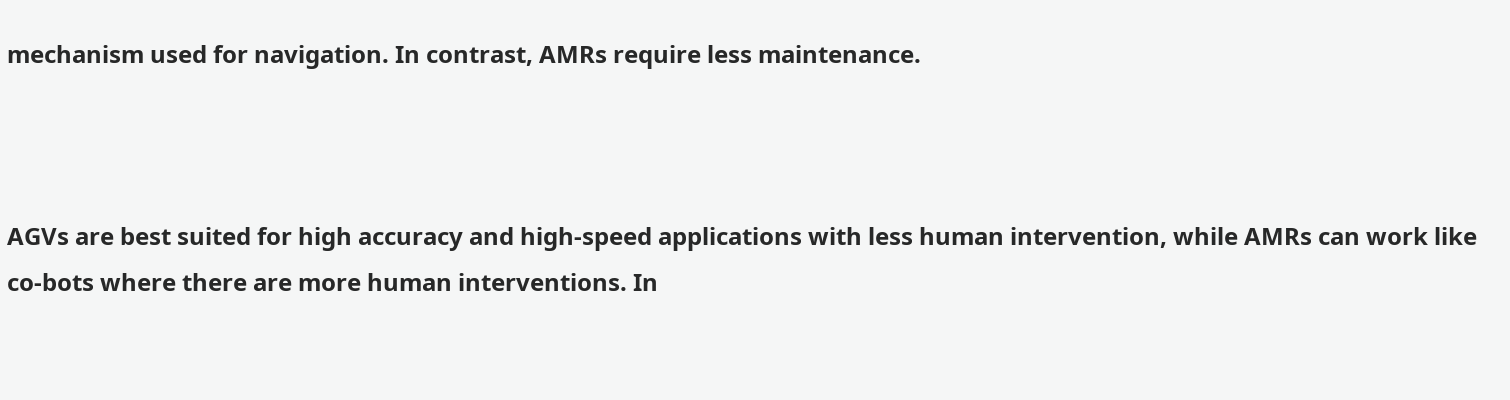mechanism used for navigation. In contrast, AMRs require less maintenance.



AGVs are best suited for high accuracy and high-speed applications with less human intervention, while AMRs can work like co-bots where there are more human interventions. In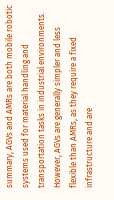summary, AGVs and AMRs are both mobile robotic systems used for material handling and transportation tasks in industrial environments. However, AGVs are generally simpler and less flexible than AMRs, as they require a fixed infrastructure and are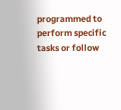programmed to perform specific tasks or follow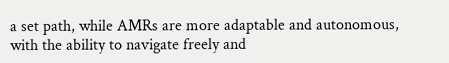a set path, while AMRs are more adaptable and autonomous, with the ability to navigate freely and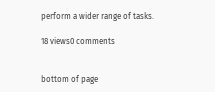perform a wider range of tasks.

18 views0 comments


bottom of page